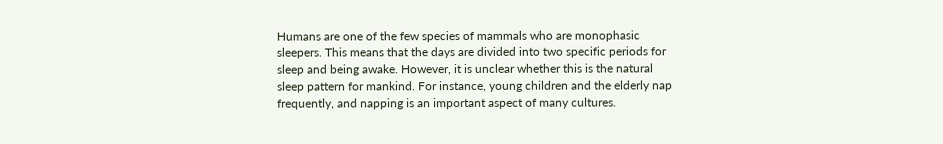Humans are one of the few species of mammals who are monophasic sleepers. This means that the days are divided into two specific periods for sleep and being awake. However, it is unclear whether this is the natural sleep pattern for mankind. For instance, young children and the elderly nap frequently, and napping is an important aspect of many cultures.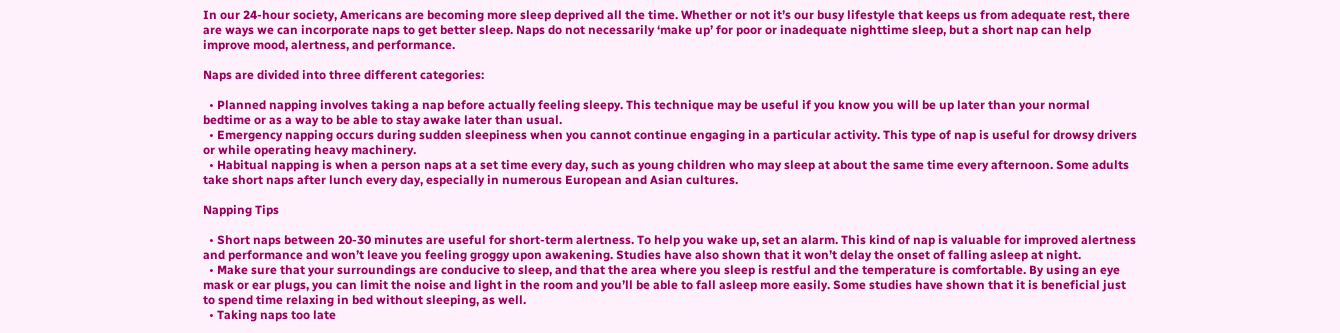In our 24-hour society, Americans are becoming more sleep deprived all the time. Whether or not it’s our busy lifestyle that keeps us from adequate rest, there are ways we can incorporate naps to get better sleep. Naps do not necessarily ‘make up’ for poor or inadequate nighttime sleep, but a short nap can help improve mood, alertness, and performance.

Naps are divided into three different categories:

  • Planned napping involves taking a nap before actually feeling sleepy. This technique may be useful if you know you will be up later than your normal bedtime or as a way to be able to stay awake later than usual.
  • Emergency napping occurs during sudden sleepiness when you cannot continue engaging in a particular activity. This type of nap is useful for drowsy drivers or while operating heavy machinery.
  • Habitual napping is when a person naps at a set time every day, such as young children who may sleep at about the same time every afternoon. Some adults take short naps after lunch every day, especially in numerous European and Asian cultures.

Napping Tips

  • Short naps between 20-30 minutes are useful for short-term alertness. To help you wake up, set an alarm. This kind of nap is valuable for improved alertness and performance and won’t leave you feeling groggy upon awakening. Studies have also shown that it won’t delay the onset of falling asleep at night.
  • Make sure that your surroundings are conducive to sleep, and that the area where you sleep is restful and the temperature is comfortable. By using an eye mask or ear plugs, you can limit the noise and light in the room and you’ll be able to fall asleep more easily. Some studies have shown that it is beneficial just to spend time relaxing in bed without sleeping, as well.
  • Taking naps too late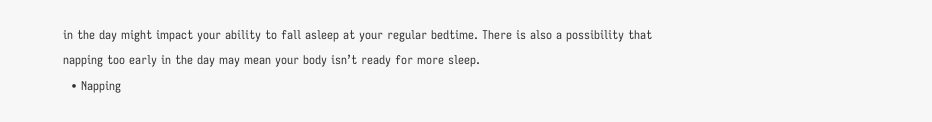in the day might impact your ability to fall asleep at your regular bedtime. There is also a possibility that napping too early in the day may mean your body isn’t ready for more sleep.
  • Napping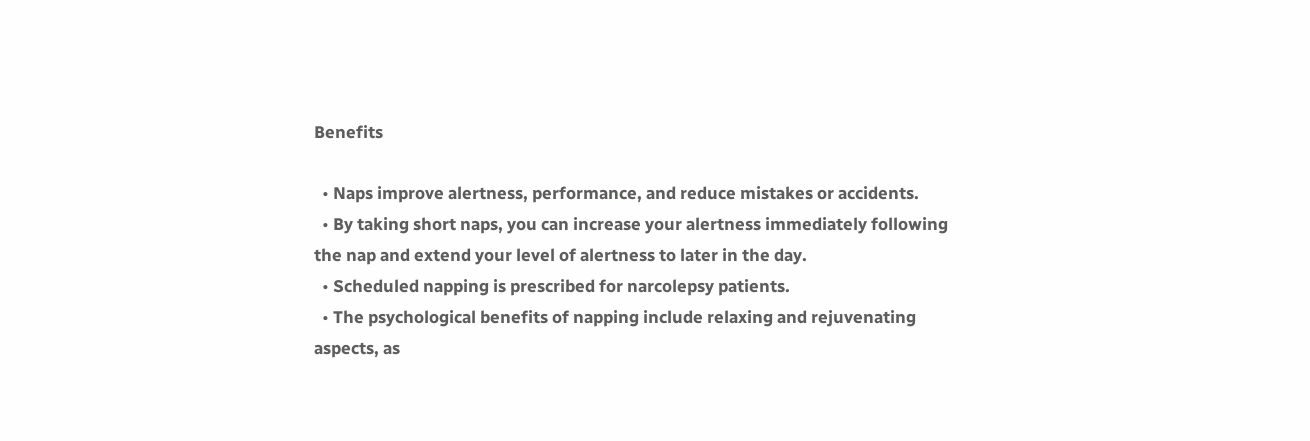Benefits

  • Naps improve alertness, performance, and reduce mistakes or accidents.
  • By taking short naps, you can increase your alertness immediately following the nap and extend your level of alertness to later in the day.
  • Scheduled napping is prescribed for narcolepsy patients.
  • The psychological benefits of napping include relaxing and rejuvenating aspects, as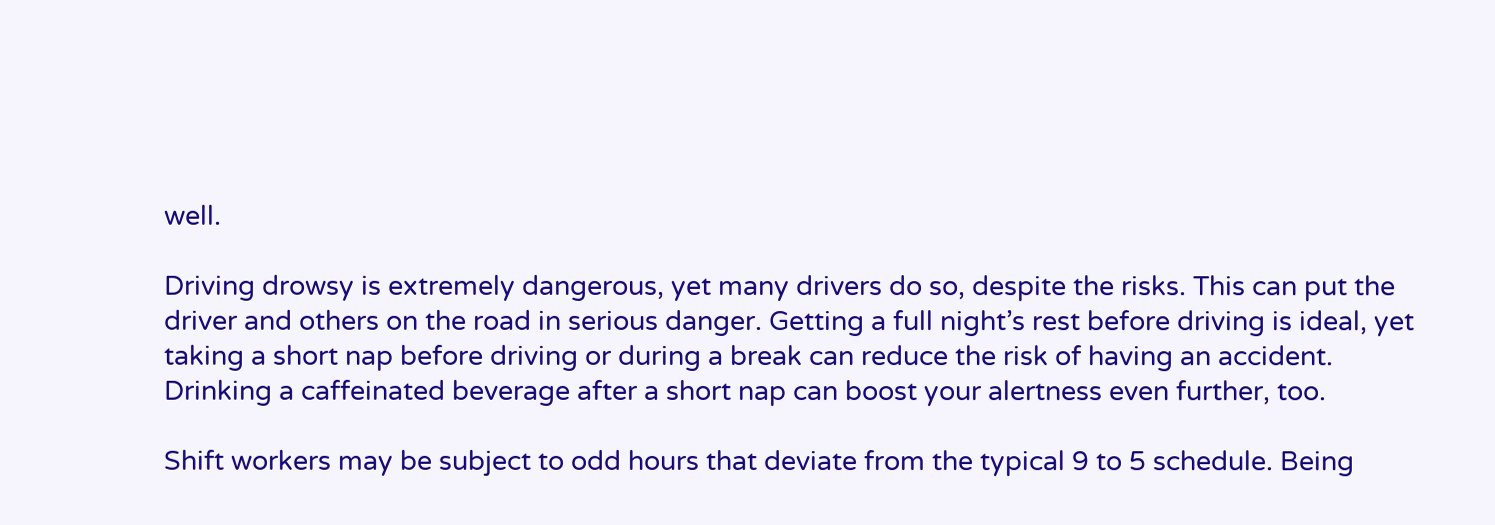well.

Driving drowsy is extremely dangerous, yet many drivers do so, despite the risks. This can put the driver and others on the road in serious danger. Getting a full night’s rest before driving is ideal, yet taking a short nap before driving or during a break can reduce the risk of having an accident. Drinking a caffeinated beverage after a short nap can boost your alertness even further, too.

Shift workers may be subject to odd hours that deviate from the typical 9 to 5 schedule. Being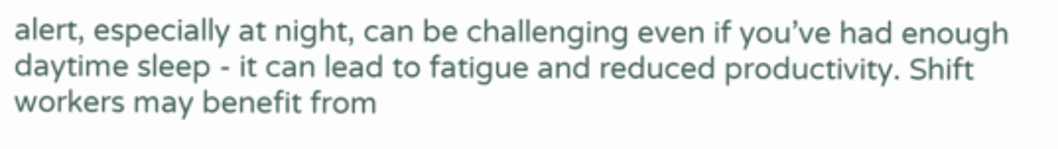alert, especially at night, can be challenging even if you’ve had enough daytime sleep - it can lead to fatigue and reduced productivity. Shift workers may benefit from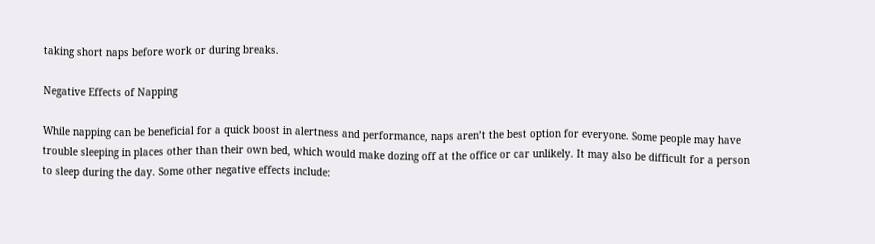taking short naps before work or during breaks.

Negative Effects of Napping

While napping can be beneficial for a quick boost in alertness and performance, naps aren’t the best option for everyone. Some people may have trouble sleeping in places other than their own bed, which would make dozing off at the office or car unlikely. It may also be difficult for a person to sleep during the day. Some other negative effects include: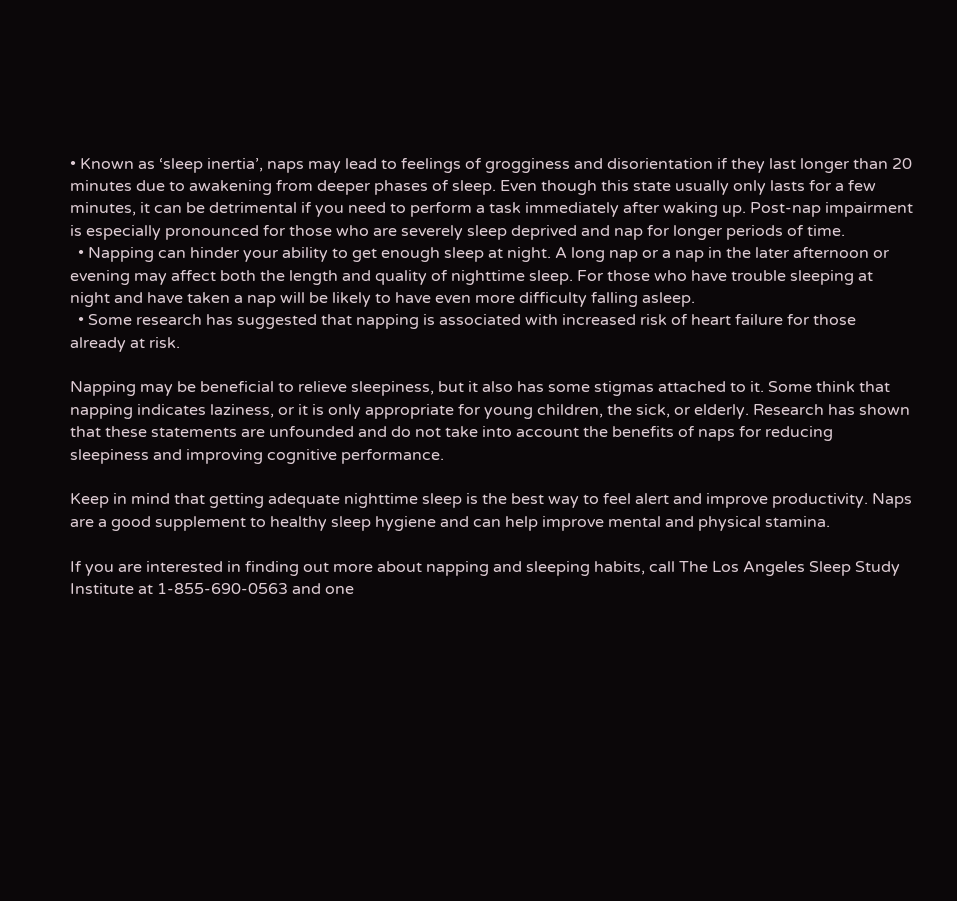• Known as ‘sleep inertia’, naps may lead to feelings of grogginess and disorientation if they last longer than 20 minutes due to awakening from deeper phases of sleep. Even though this state usually only lasts for a few minutes, it can be detrimental if you need to perform a task immediately after waking up. Post-nap impairment is especially pronounced for those who are severely sleep deprived and nap for longer periods of time.
  • Napping can hinder your ability to get enough sleep at night. A long nap or a nap in the later afternoon or evening may affect both the length and quality of nighttime sleep. For those who have trouble sleeping at night and have taken a nap will be likely to have even more difficulty falling asleep.
  • Some research has suggested that napping is associated with increased risk of heart failure for those already at risk.

Napping may be beneficial to relieve sleepiness, but it also has some stigmas attached to it. Some think that napping indicates laziness, or it is only appropriate for young children, the sick, or elderly. Research has shown that these statements are unfounded and do not take into account the benefits of naps for reducing sleepiness and improving cognitive performance.

Keep in mind that getting adequate nighttime sleep is the best way to feel alert and improve productivity. Naps are a good supplement to healthy sleep hygiene and can help improve mental and physical stamina.

If you are interested in finding out more about napping and sleeping habits, call The Los Angeles Sleep Study Institute at 1-855-690-0563 and one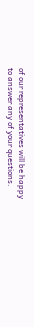of our representatives will be happy to answer any of your questions.